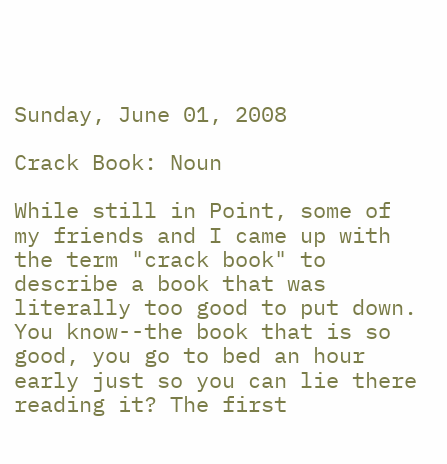Sunday, June 01, 2008

Crack Book: Noun

While still in Point, some of my friends and I came up with the term "crack book" to describe a book that was literally too good to put down. You know--the book that is so good, you go to bed an hour early just so you can lie there reading it? The first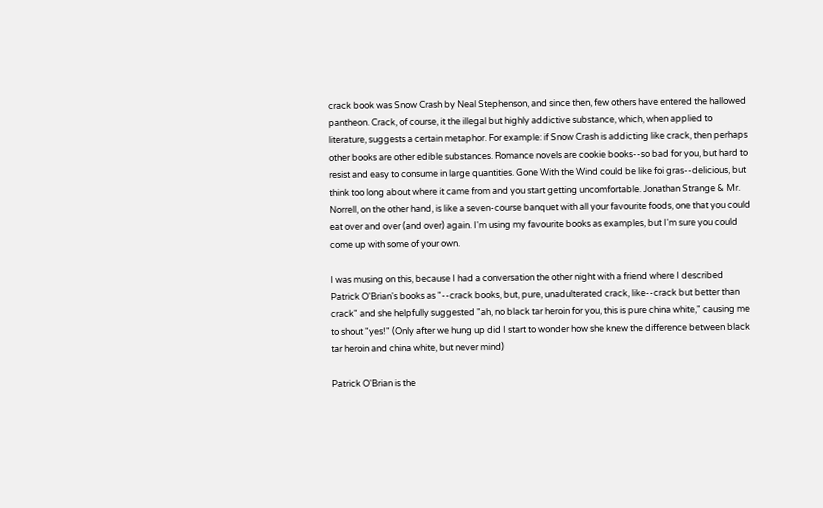crack book was Snow Crash by Neal Stephenson, and since then, few others have entered the hallowed pantheon. Crack, of course, it the illegal but highly addictive substance, which, when applied to literature, suggests a certain metaphor. For example: if Snow Crash is addicting like crack, then perhaps other books are other edible substances. Romance novels are cookie books--so bad for you, but hard to resist and easy to consume in large quantities. Gone With the Wind could be like foi gras--delicious, but think too long about where it came from and you start getting uncomfortable. Jonathan Strange & Mr. Norrell, on the other hand, is like a seven-course banquet with all your favourite foods, one that you could eat over and over (and over) again. I'm using my favourite books as examples, but I'm sure you could come up with some of your own.

I was musing on this, because I had a conversation the other night with a friend where I described Patrick O'Brian's books as "--crack books, but, pure, unadulterated crack, like--crack but better than crack" and she helpfully suggested "ah, no black tar heroin for you, this is pure china white," causing me to shout "yes!" (Only after we hung up did I start to wonder how she knew the difference between black tar heroin and china white, but never mind)

Patrick O'Brian is the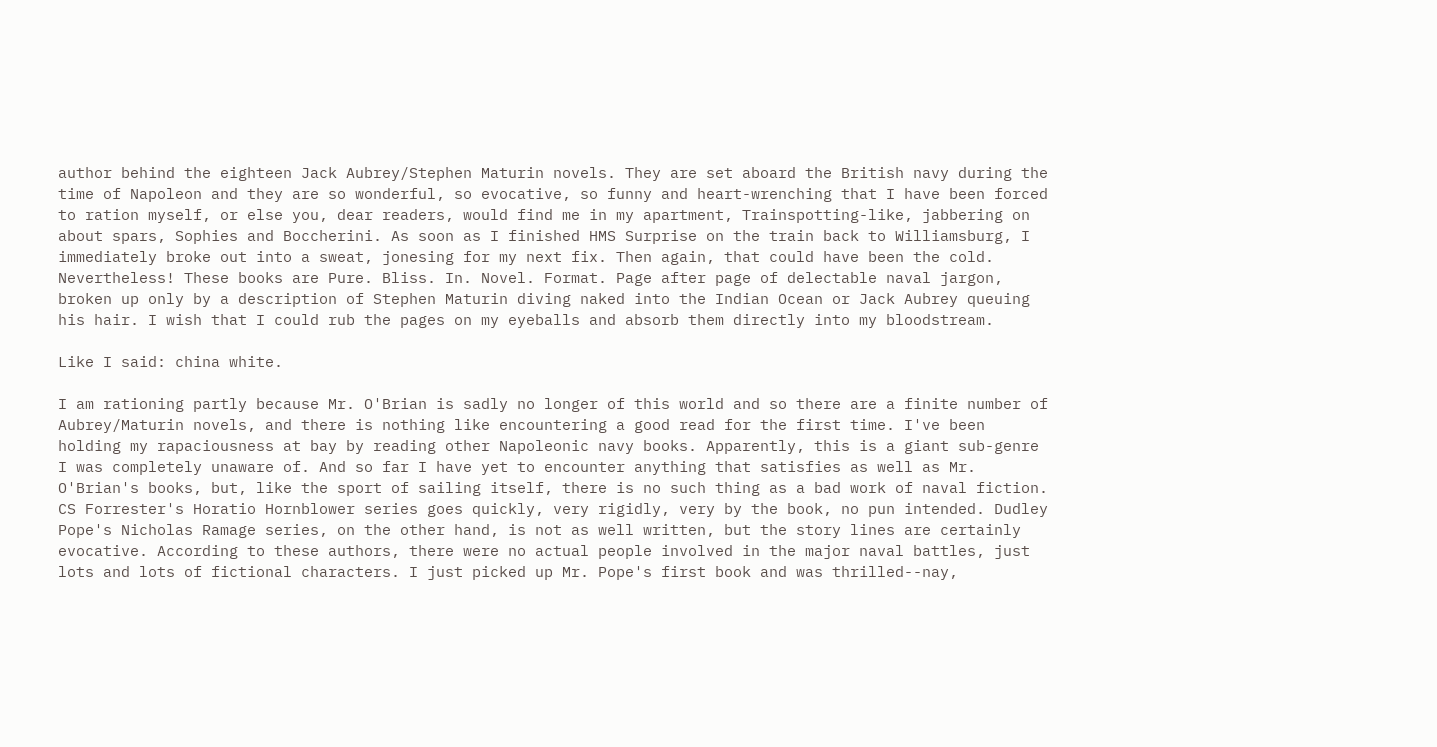author behind the eighteen Jack Aubrey/Stephen Maturin novels. They are set aboard the British navy during the time of Napoleon and they are so wonderful, so evocative, so funny and heart-wrenching that I have been forced to ration myself, or else you, dear readers, would find me in my apartment, Trainspotting-like, jabbering on about spars, Sophies and Boccherini. As soon as I finished HMS Surprise on the train back to Williamsburg, I immediately broke out into a sweat, jonesing for my next fix. Then again, that could have been the cold. Nevertheless! These books are Pure. Bliss. In. Novel. Format. Page after page of delectable naval jargon, broken up only by a description of Stephen Maturin diving naked into the Indian Ocean or Jack Aubrey queuing his hair. I wish that I could rub the pages on my eyeballs and absorb them directly into my bloodstream.

Like I said: china white.

I am rationing partly because Mr. O'Brian is sadly no longer of this world and so there are a finite number of Aubrey/Maturin novels, and there is nothing like encountering a good read for the first time. I've been holding my rapaciousness at bay by reading other Napoleonic navy books. Apparently, this is a giant sub-genre I was completely unaware of. And so far I have yet to encounter anything that satisfies as well as Mr. O'Brian's books, but, like the sport of sailing itself, there is no such thing as a bad work of naval fiction. CS Forrester's Horatio Hornblower series goes quickly, very rigidly, very by the book, no pun intended. Dudley Pope's Nicholas Ramage series, on the other hand, is not as well written, but the story lines are certainly evocative. According to these authors, there were no actual people involved in the major naval battles, just lots and lots of fictional characters. I just picked up Mr. Pope's first book and was thrilled--nay,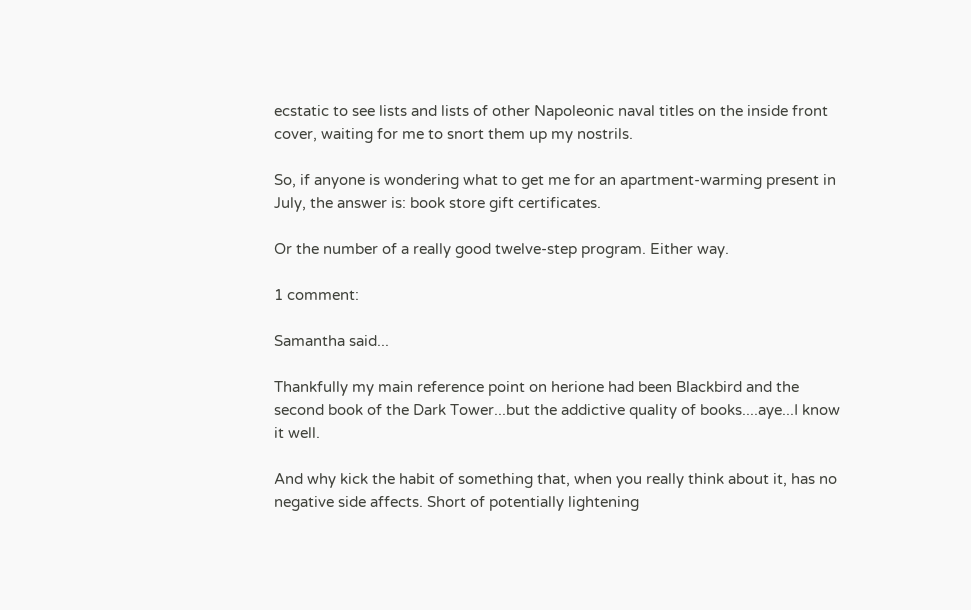ecstatic to see lists and lists of other Napoleonic naval titles on the inside front cover, waiting for me to snort them up my nostrils.

So, if anyone is wondering what to get me for an apartment-warming present in July, the answer is: book store gift certificates.

Or the number of a really good twelve-step program. Either way.

1 comment:

Samantha said...

Thankfully my main reference point on herione had been Blackbird and the second book of the Dark Tower...but the addictive quality of books....aye...I know it well.

And why kick the habit of something that, when you really think about it, has no negative side affects. Short of potentially lightening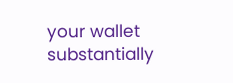your wallet substantially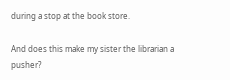during a stop at the book store.

And does this make my sister the librarian a pusher?